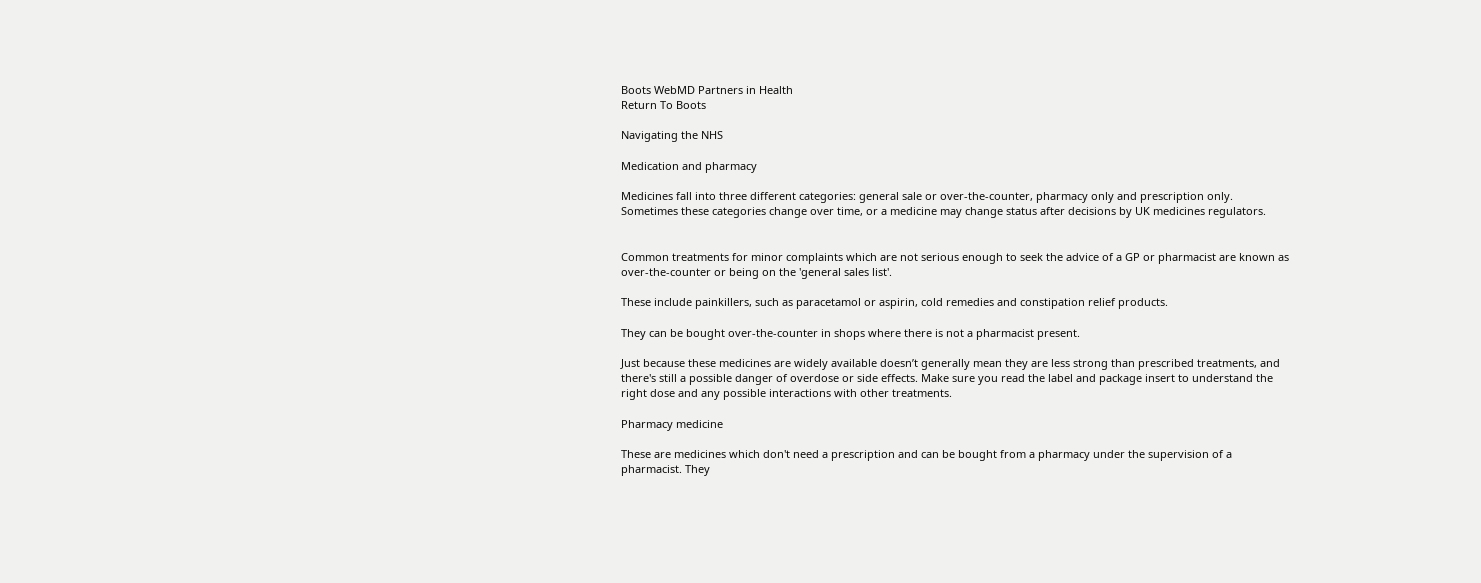Boots WebMD Partners in Health
Return To Boots

Navigating the NHS

Medication and pharmacy

Medicines fall into three different categories: general sale or over-the-counter, pharmacy only and prescription only. Sometimes these categories change over time, or a medicine may change status after decisions by UK medicines regulators.


Common treatments for minor complaints which are not serious enough to seek the advice of a GP or pharmacist are known as over-the-counter or being on the 'general sales list'.

These include painkillers, such as paracetamol or aspirin, cold remedies and constipation relief products.

They can be bought over-the-counter in shops where there is not a pharmacist present.

Just because these medicines are widely available doesn’t generally mean they are less strong than prescribed treatments, and there's still a possible danger of overdose or side effects. Make sure you read the label and package insert to understand the right dose and any possible interactions with other treatments.

Pharmacy medicine

These are medicines which don't need a prescription and can be bought from a pharmacy under the supervision of a pharmacist. They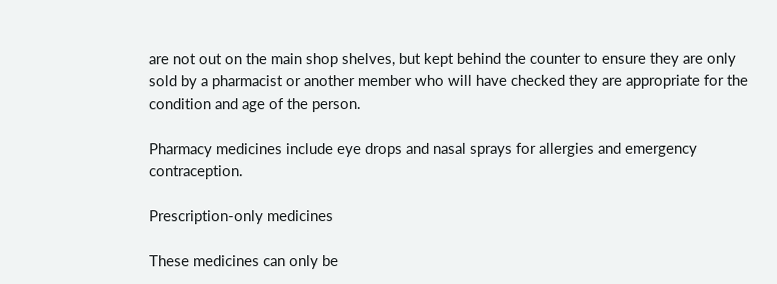are not out on the main shop shelves, but kept behind the counter to ensure they are only sold by a pharmacist or another member who will have checked they are appropriate for the condition and age of the person.

Pharmacy medicines include eye drops and nasal sprays for allergies and emergency contraception.

Prescription-only medicines

These medicines can only be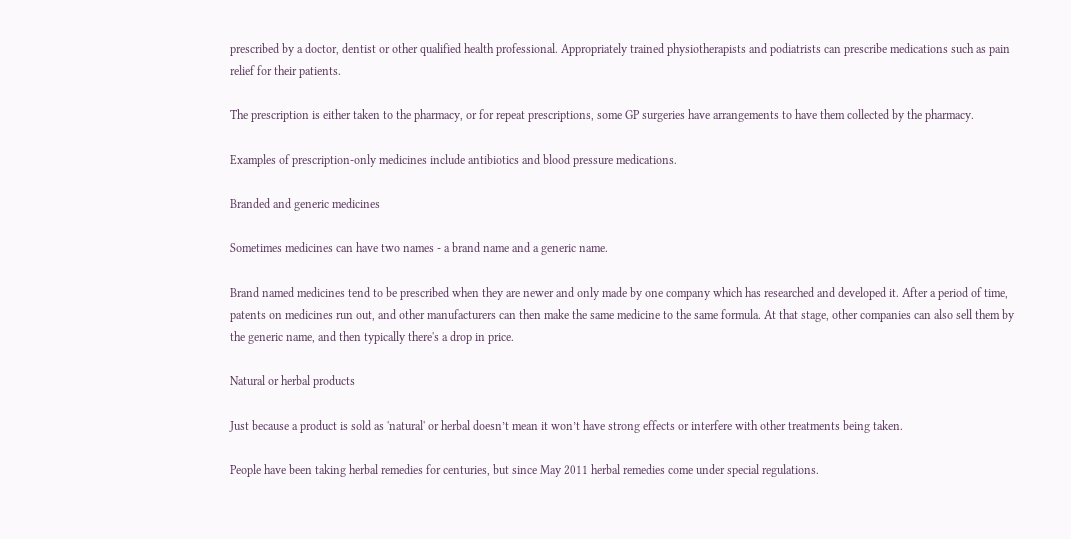prescribed by a doctor, dentist or other qualified health professional. Appropriately trained physiotherapists and podiatrists can prescribe medications such as pain relief for their patients.

The prescription is either taken to the pharmacy, or for repeat prescriptions, some GP surgeries have arrangements to have them collected by the pharmacy.

Examples of prescription-only medicines include antibiotics and blood pressure medications.

Branded and generic medicines

Sometimes medicines can have two names - a brand name and a generic name.

Brand named medicines tend to be prescribed when they are newer and only made by one company which has researched and developed it. After a period of time, patents on medicines run out, and other manufacturers can then make the same medicine to the same formula. At that stage, other companies can also sell them by the generic name, and then typically there's a drop in price.

Natural or herbal products

Just because a product is sold as 'natural' or herbal doesn’t mean it won’t have strong effects or interfere with other treatments being taken.

People have been taking herbal remedies for centuries, but since May 2011 herbal remedies come under special regulations.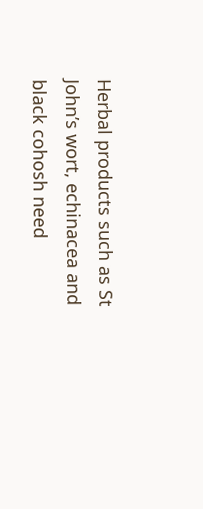Herbal products such as St John’s wort, echinacea and black cohosh need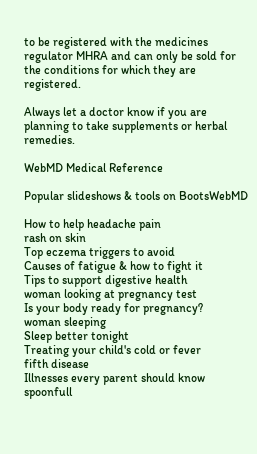to be registered with the medicines regulator MHRA and can only be sold for the conditions for which they are registered.

Always let a doctor know if you are planning to take supplements or herbal remedies.

WebMD Medical Reference

Popular slideshows & tools on BootsWebMD

How to help headache pain
rash on skin
Top eczema triggers to avoid
Causes of fatigue & how to fight it
Tips to support digestive health
woman looking at pregnancy test
Is your body ready for pregnancy?
woman sleeping
Sleep better tonight
Treating your child's cold or fever
fifth disease
Illnesses every parent should know
spoonfull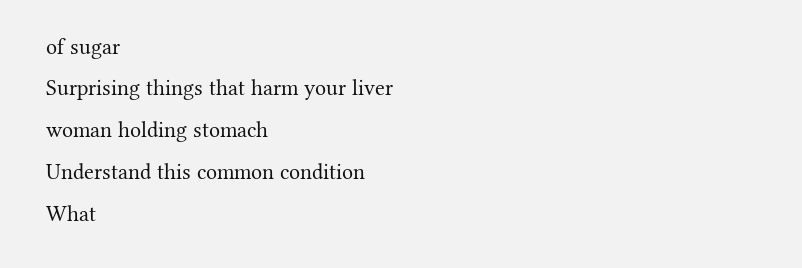of sugar
Surprising things that harm your liver
woman holding stomach
Understand this common condition
What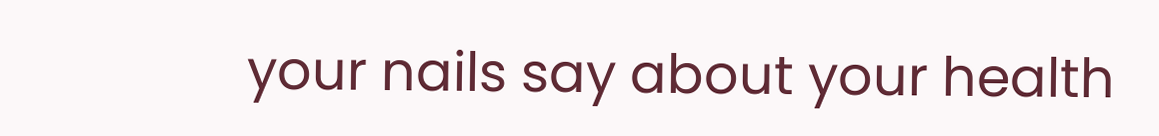your nails say about your health